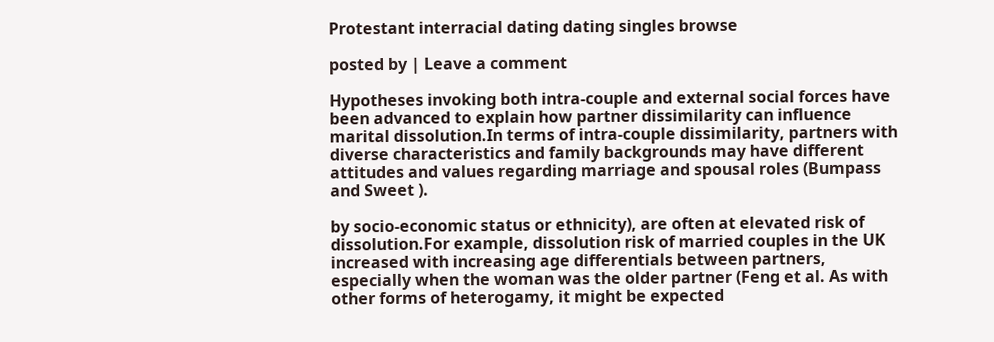Protestant interracial dating dating singles browse

posted by | Leave a comment

Hypotheses invoking both intra-couple and external social forces have been advanced to explain how partner dissimilarity can influence marital dissolution.In terms of intra-couple dissimilarity, partners with diverse characteristics and family backgrounds may have different attitudes and values regarding marriage and spousal roles (Bumpass and Sweet ).

by socio-economic status or ethnicity), are often at elevated risk of dissolution.For example, dissolution risk of married couples in the UK increased with increasing age differentials between partners, especially when the woman was the older partner (Feng et al. As with other forms of heterogamy, it might be expected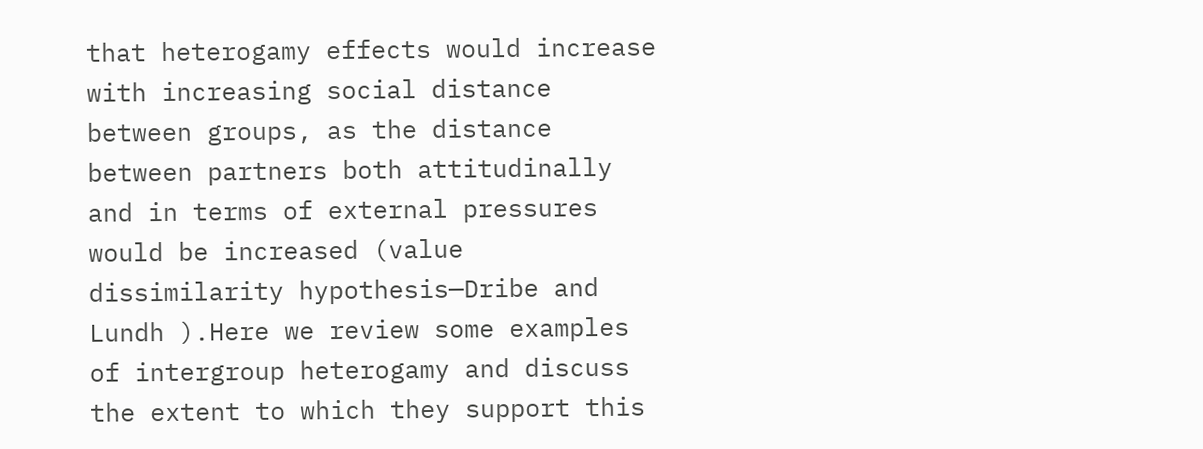that heterogamy effects would increase with increasing social distance between groups, as the distance between partners both attitudinally and in terms of external pressures would be increased (value dissimilarity hypothesis—Dribe and Lundh ).Here we review some examples of intergroup heterogamy and discuss the extent to which they support this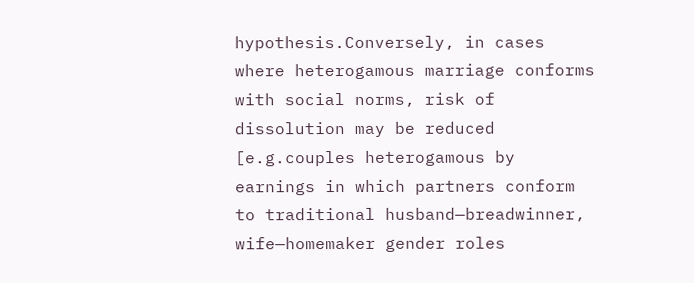hypothesis.Conversely, in cases where heterogamous marriage conforms with social norms, risk of dissolution may be reduced [e.g.couples heterogamous by earnings in which partners conform to traditional husband—breadwinner, wife—homemaker gender roles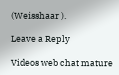(Weisshaar ).

Leave a Reply

Videos web chat mature